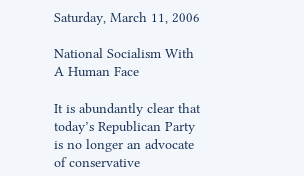Saturday, March 11, 2006

National Socialism With A Human Face

It is abundantly clear that today’s Republican Party is no longer an advocate of conservative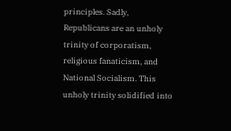principles. Sadly, Republicans are an unholy trinity of corporatism, religious fanaticism, and National Socialism. This unholy trinity solidified into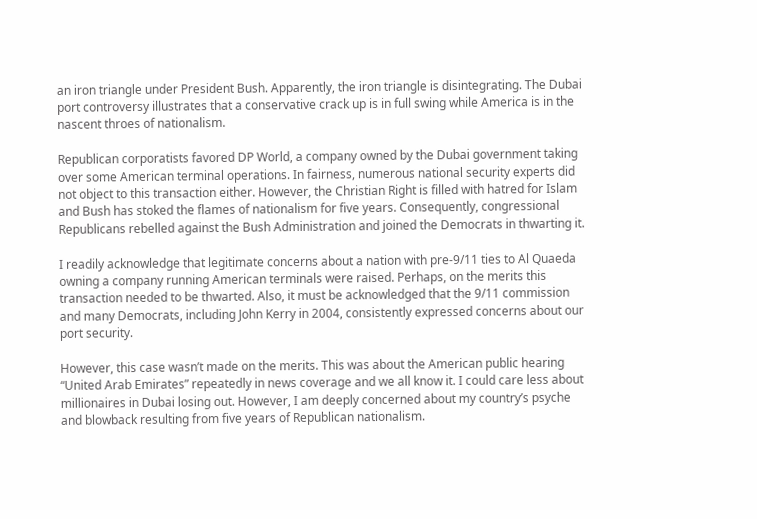an iron triangle under President Bush. Apparently, the iron triangle is disintegrating. The Dubai port controversy illustrates that a conservative crack up is in full swing while America is in the nascent throes of nationalism.

Republican corporatists favored DP World, a company owned by the Dubai government taking over some American terminal operations. In fairness, numerous national security experts did not object to this transaction either. However, the Christian Right is filled with hatred for Islam and Bush has stoked the flames of nationalism for five years. Consequently, congressional Republicans rebelled against the Bush Administration and joined the Democrats in thwarting it.

I readily acknowledge that legitimate concerns about a nation with pre-9/11 ties to Al Quaeda owning a company running American terminals were raised. Perhaps, on the merits this transaction needed to be thwarted. Also, it must be acknowledged that the 9/11 commission and many Democrats, including John Kerry in 2004, consistently expressed concerns about our port security.

However, this case wasn’t made on the merits. This was about the American public hearing “United Arab Emirates” repeatedly in news coverage and we all know it. I could care less about millionaires in Dubai losing out. However, I am deeply concerned about my country’s psyche and blowback resulting from five years of Republican nationalism.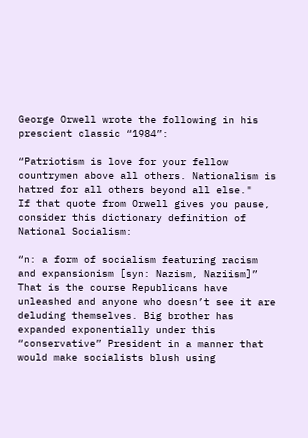George Orwell wrote the following in his prescient classic “1984”:

“Patriotism is love for your fellow countrymen above all others. Nationalism is hatred for all others beyond all else."
If that quote from Orwell gives you pause, consider this dictionary definition of National Socialism:

“n: a form of socialism featuring racism and expansionism [syn: Nazism, Naziism]”
That is the course Republicans have unleashed and anyone who doesn’t see it are deluding themselves. Big brother has expanded exponentially under this “conservative” President in a manner that would make socialists blush using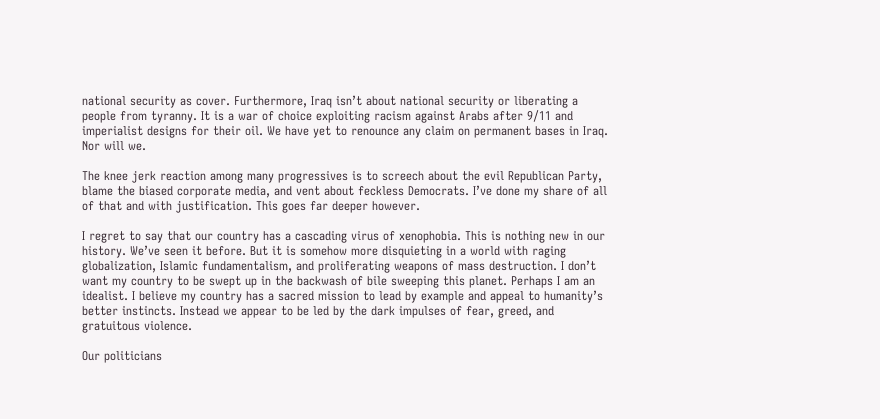national security as cover. Furthermore, Iraq isn’t about national security or liberating a people from tyranny. It is a war of choice exploiting racism against Arabs after 9/11 and imperialist designs for their oil. We have yet to renounce any claim on permanent bases in Iraq. Nor will we.

The knee jerk reaction among many progressives is to screech about the evil Republican Party, blame the biased corporate media, and vent about feckless Democrats. I’ve done my share of all of that and with justification. This goes far deeper however.

I regret to say that our country has a cascading virus of xenophobia. This is nothing new in our history. We’ve seen it before. But it is somehow more disquieting in a world with raging globalization, Islamic fundamentalism, and proliferating weapons of mass destruction. I don’t want my country to be swept up in the backwash of bile sweeping this planet. Perhaps I am an idealist. I believe my country has a sacred mission to lead by example and appeal to humanity’s better instincts. Instead we appear to be led by the dark impulses of fear, greed, and gratuitous violence.

Our politicians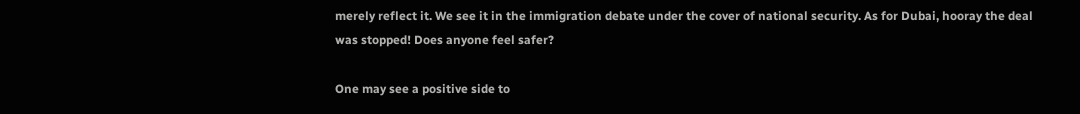merely reflect it. We see it in the immigration debate under the cover of national security. As for Dubai, hooray the deal was stopped! Does anyone feel safer?

One may see a positive side to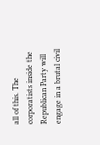all of this. The corporatists inside the Republican Party will engage in a brutal civil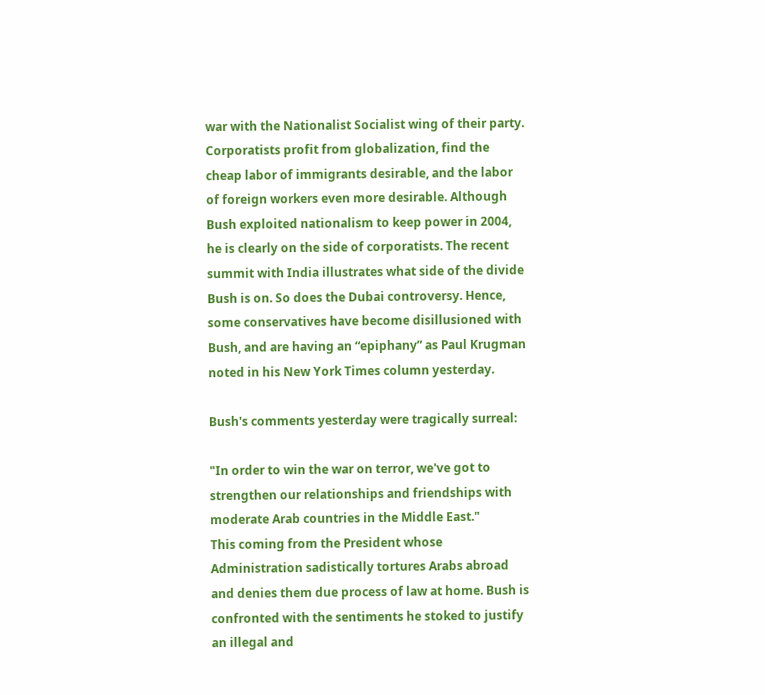war with the Nationalist Socialist wing of their party. Corporatists profit from globalization, find the cheap labor of immigrants desirable, and the labor of foreign workers even more desirable. Although Bush exploited nationalism to keep power in 2004, he is clearly on the side of corporatists. The recent summit with India illustrates what side of the divide Bush is on. So does the Dubai controversy. Hence, some conservatives have become disillusioned with Bush, and are having an “epiphany” as Paul Krugman noted in his New York Times column yesterday.

Bush's comments yesterday were tragically surreal:

"In order to win the war on terror, we've got to strengthen our relationships and friendships with moderate Arab countries in the Middle East."
This coming from the President whose Administration sadistically tortures Arabs abroad and denies them due process of law at home. Bush is confronted with the sentiments he stoked to justify an illegal and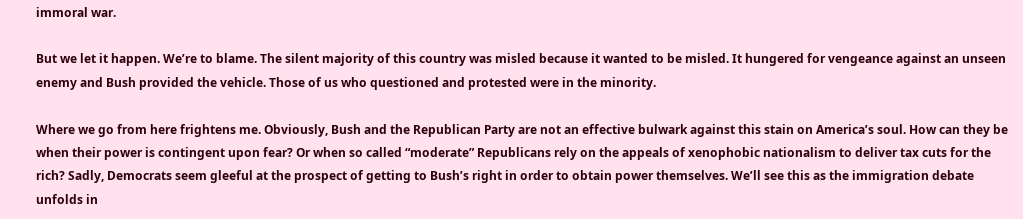immoral war.

But we let it happen. We’re to blame. The silent majority of this country was misled because it wanted to be misled. It hungered for vengeance against an unseen enemy and Bush provided the vehicle. Those of us who questioned and protested were in the minority.

Where we go from here frightens me. Obviously, Bush and the Republican Party are not an effective bulwark against this stain on America’s soul. How can they be when their power is contingent upon fear? Or when so called “moderate” Republicans rely on the appeals of xenophobic nationalism to deliver tax cuts for the rich? Sadly, Democrats seem gleeful at the prospect of getting to Bush’s right in order to obtain power themselves. We’ll see this as the immigration debate unfolds in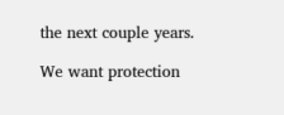the next couple years.

We want protection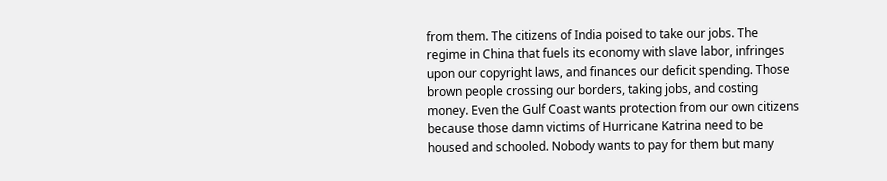from them. The citizens of India poised to take our jobs. The regime in China that fuels its economy with slave labor, infringes upon our copyright laws, and finances our deficit spending. Those brown people crossing our borders, taking jobs, and costing money. Even the Gulf Coast wants protection from our own citizens because those damn victims of Hurricane Katrina need to be housed and schooled. Nobody wants to pay for them but many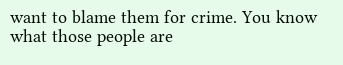want to blame them for crime. You know what those people are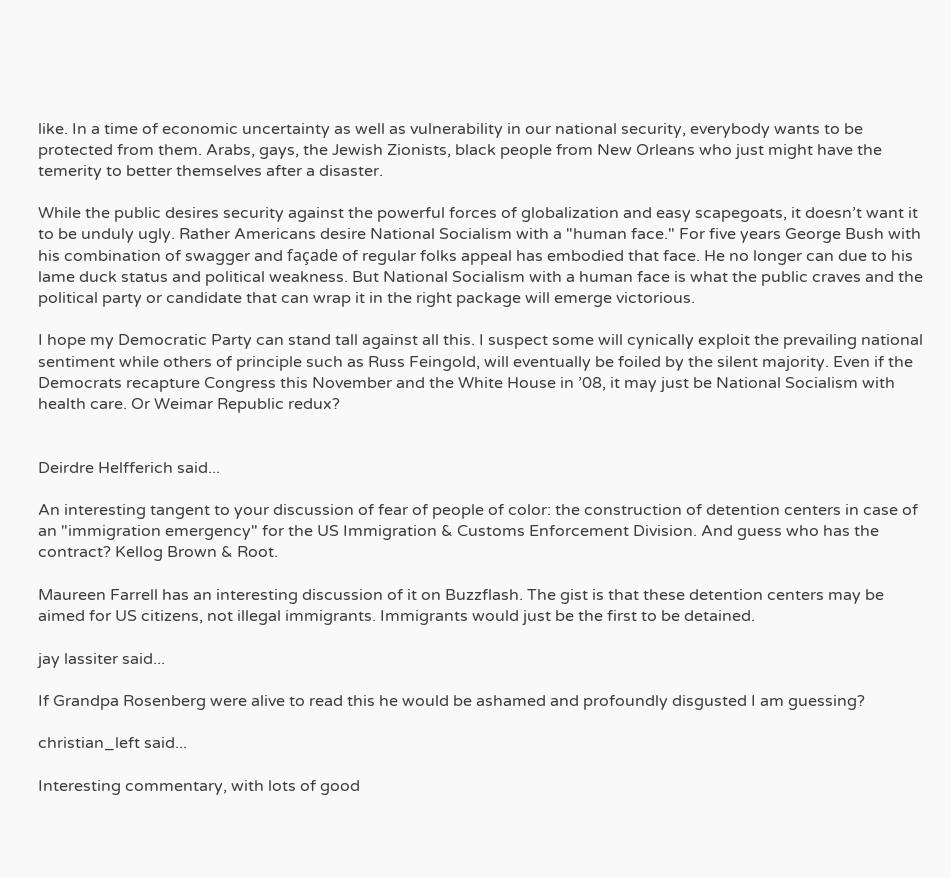like. In a time of economic uncertainty as well as vulnerability in our national security, everybody wants to be protected from them. Arabs, gays, the Jewish Zionists, black people from New Orleans who just might have the temerity to better themselves after a disaster.

While the public desires security against the powerful forces of globalization and easy scapegoats, it doesn’t want it to be unduly ugly. Rather Americans desire National Socialism with a "human face." For five years George Bush with his combination of swagger and façade of regular folks appeal has embodied that face. He no longer can due to his lame duck status and political weakness. But National Socialism with a human face is what the public craves and the political party or candidate that can wrap it in the right package will emerge victorious.

I hope my Democratic Party can stand tall against all this. I suspect some will cynically exploit the prevailing national sentiment while others of principle such as Russ Feingold, will eventually be foiled by the silent majority. Even if the Democrats recapture Congress this November and the White House in ’08, it may just be National Socialism with health care. Or Weimar Republic redux?


Deirdre Helfferich said...

An interesting tangent to your discussion of fear of people of color: the construction of detention centers in case of an "immigration emergency" for the US Immigration & Customs Enforcement Division. And guess who has the contract? Kellog Brown & Root.

Maureen Farrell has an interesting discussion of it on Buzzflash. The gist is that these detention centers may be aimed for US citizens, not illegal immigrants. Immigrants would just be the first to be detained.

jay lassiter said...

If Grandpa Rosenberg were alive to read this he would be ashamed and profoundly disgusted I am guessing?

christian_left said...

Interesting commentary, with lots of good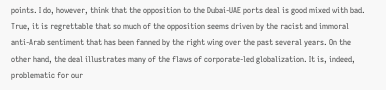points. I do, however, think that the opposition to the Dubai-UAE ports deal is good mixed with bad. True, it is regrettable that so much of the opposition seems driven by the racist and immoral anti-Arab sentiment that has been fanned by the right wing over the past several years. On the other hand, the deal illustrates many of the flaws of corporate-led globalization. It is, indeed, problematic for our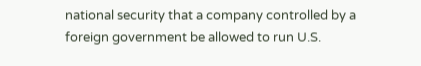national security that a company controlled by a foreign government be allowed to run U.S.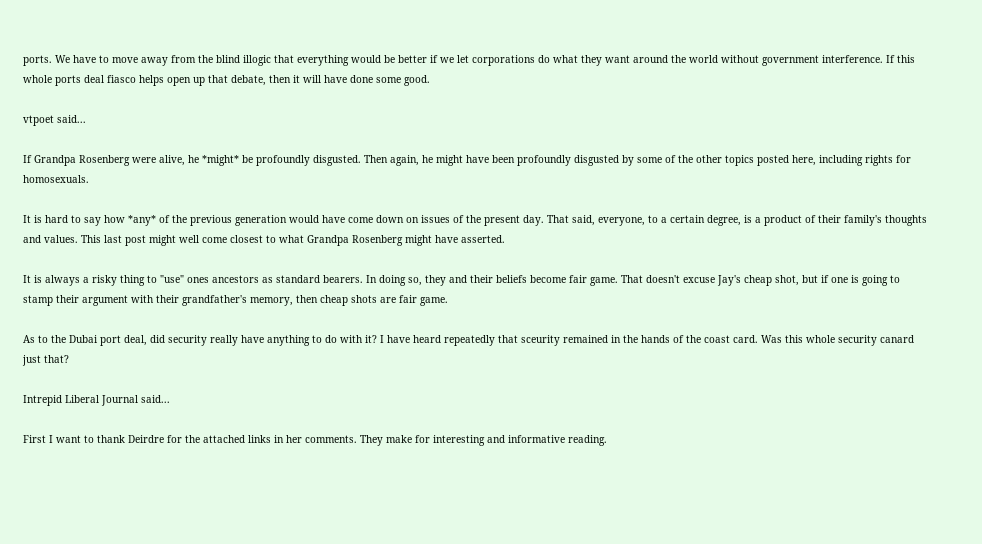ports. We have to move away from the blind illogic that everything would be better if we let corporations do what they want around the world without government interference. If this whole ports deal fiasco helps open up that debate, then it will have done some good.

vtpoet said...

If Grandpa Rosenberg were alive, he *might* be profoundly disgusted. Then again, he might have been profoundly disgusted by some of the other topics posted here, including rights for homosexuals.

It is hard to say how *any* of the previous generation would have come down on issues of the present day. That said, everyone, to a certain degree, is a product of their family's thoughts and values. This last post might well come closest to what Grandpa Rosenberg might have asserted.

It is always a risky thing to "use" ones ancestors as standard bearers. In doing so, they and their beliefs become fair game. That doesn't excuse Jay's cheap shot, but if one is going to stamp their argument with their grandfather's memory, then cheap shots are fair game.

As to the Dubai port deal, did security really have anything to do with it? I have heard repeatedly that sceurity remained in the hands of the coast card. Was this whole security canard just that?

Intrepid Liberal Journal said...

First I want to thank Deirdre for the attached links in her comments. They make for interesting and informative reading.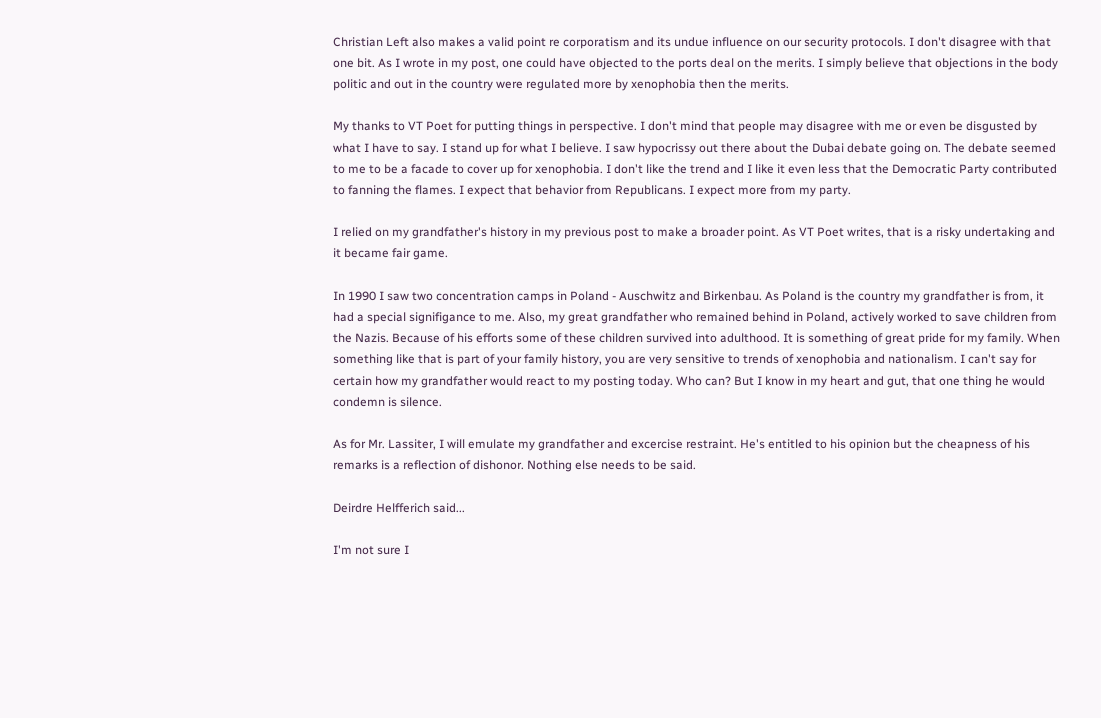Christian Left also makes a valid point re corporatism and its undue influence on our security protocols. I don't disagree with that one bit. As I wrote in my post, one could have objected to the ports deal on the merits. I simply believe that objections in the body politic and out in the country were regulated more by xenophobia then the merits.

My thanks to VT Poet for putting things in perspective. I don't mind that people may disagree with me or even be disgusted by what I have to say. I stand up for what I believe. I saw hypocrissy out there about the Dubai debate going on. The debate seemed to me to be a facade to cover up for xenophobia. I don't like the trend and I like it even less that the Democratic Party contributed to fanning the flames. I expect that behavior from Republicans. I expect more from my party.

I relied on my grandfather's history in my previous post to make a broader point. As VT Poet writes, that is a risky undertaking and it became fair game.

In 1990 I saw two concentration camps in Poland - Auschwitz and Birkenbau. As Poland is the country my grandfather is from, it had a special signifigance to me. Also, my great grandfather who remained behind in Poland, actively worked to save children from the Nazis. Because of his efforts some of these children survived into adulthood. It is something of great pride for my family. When something like that is part of your family history, you are very sensitive to trends of xenophobia and nationalism. I can't say for certain how my grandfather would react to my posting today. Who can? But I know in my heart and gut, that one thing he would condemn is silence.

As for Mr. Lassiter, I will emulate my grandfather and excercise restraint. He's entitled to his opinion but the cheapness of his remarks is a reflection of dishonor. Nothing else needs to be said.

Deirdre Helfferich said...

I'm not sure I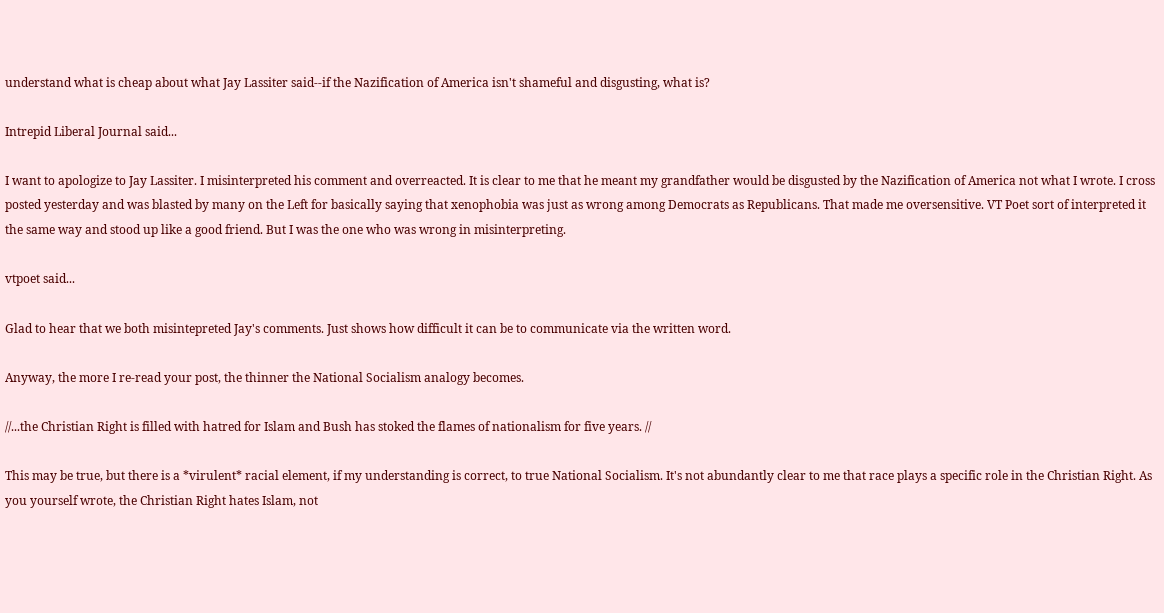understand what is cheap about what Jay Lassiter said--if the Nazification of America isn't shameful and disgusting, what is?

Intrepid Liberal Journal said...

I want to apologize to Jay Lassiter. I misinterpreted his comment and overreacted. It is clear to me that he meant my grandfather would be disgusted by the Nazification of America not what I wrote. I cross posted yesterday and was blasted by many on the Left for basically saying that xenophobia was just as wrong among Democrats as Republicans. That made me oversensitive. VT Poet sort of interpreted it the same way and stood up like a good friend. But I was the one who was wrong in misinterpreting.

vtpoet said...

Glad to hear that we both misintepreted Jay's comments. Just shows how difficult it can be to communicate via the written word.

Anyway, the more I re-read your post, the thinner the National Socialism analogy becomes.

//...the Christian Right is filled with hatred for Islam and Bush has stoked the flames of nationalism for five years. //

This may be true, but there is a *virulent* racial element, if my understanding is correct, to true National Socialism. It's not abundantly clear to me that race plays a specific role in the Christian Right. As you yourself wrote, the Christian Right hates Islam, not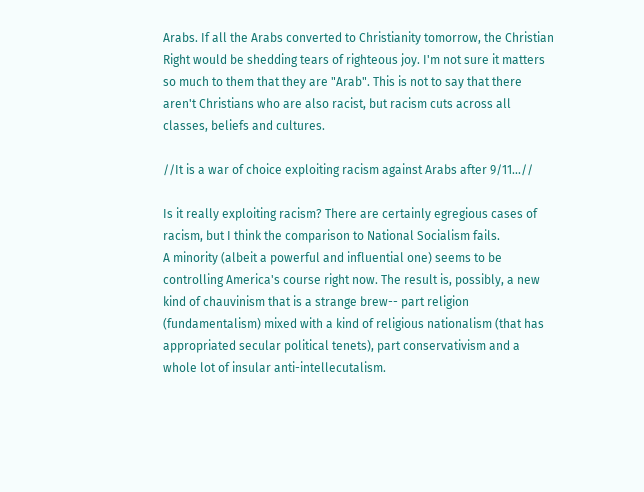Arabs. If all the Arabs converted to Christianity tomorrow, the Christian Right would be shedding tears of righteous joy. I'm not sure it matters so much to them that they are "Arab". This is not to say that there aren't Christians who are also racist, but racism cuts across all classes, beliefs and cultures.

//It is a war of choice exploiting racism against Arabs after 9/11...//

Is it really exploiting racism? There are certainly egregious cases of racism, but I think the comparison to National Socialism fails.
A minority (albeit a powerful and influential one) seems to be controlling America's course right now. The result is, possibly, a new kind of chauvinism that is a strange brew-- part religion (fundamentalism) mixed with a kind of religious nationalism (that has appropriated secular political tenets), part conservativism and a whole lot of insular anti-intellecutalism.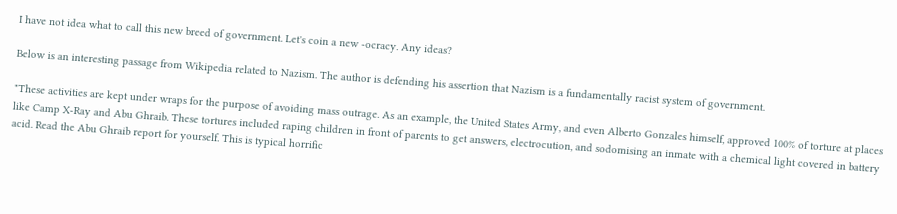I have not idea what to call this new breed of government. Let's coin a new -ocracy. Any ideas?

Below is an interesting passage from Wikipedia related to Nazism. The author is defending his assertion that Nazism is a fundamentally racist system of government.

"These activities are kept under wraps for the purpose of avoiding mass outrage. As an example, the United States Army, and even Alberto Gonzales himself, approved 100% of torture at places like Camp X-Ray and Abu Ghraib. These tortures included raping children in front of parents to get answers, electrocution, and sodomising an inmate with a chemical light covered in battery acid. Read the Abu Ghraib report for yourself. This is typical horrific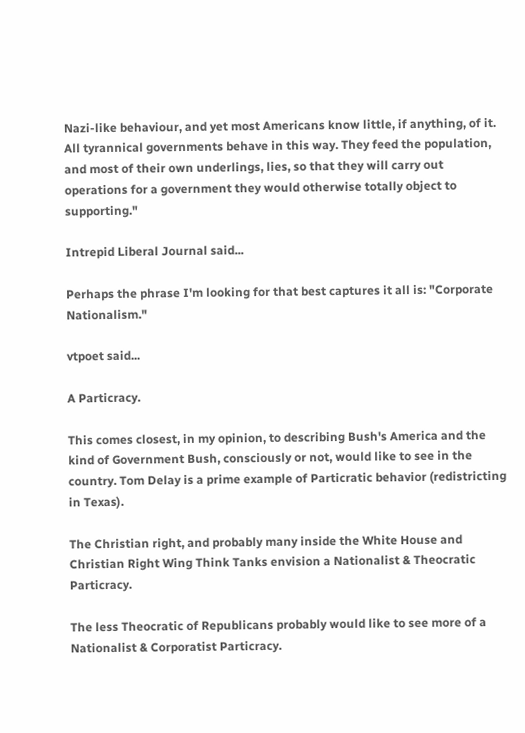Nazi-like behaviour, and yet most Americans know little, if anything, of it. All tyrannical governments behave in this way. They feed the population, and most of their own underlings, lies, so that they will carry out operations for a government they would otherwise totally object to supporting."

Intrepid Liberal Journal said...

Perhaps the phrase I'm looking for that best captures it all is: "Corporate Nationalism."

vtpoet said...

A Particracy.

This comes closest, in my opinion, to describing Bush's America and the kind of Government Bush, consciously or not, would like to see in the country. Tom Delay is a prime example of Particratic behavior (redistricting in Texas).

The Christian right, and probably many inside the White House and Christian Right Wing Think Tanks envision a Nationalist & Theocratic Particracy.

The less Theocratic of Republicans probably would like to see more of a Nationalist & Corporatist Particracy.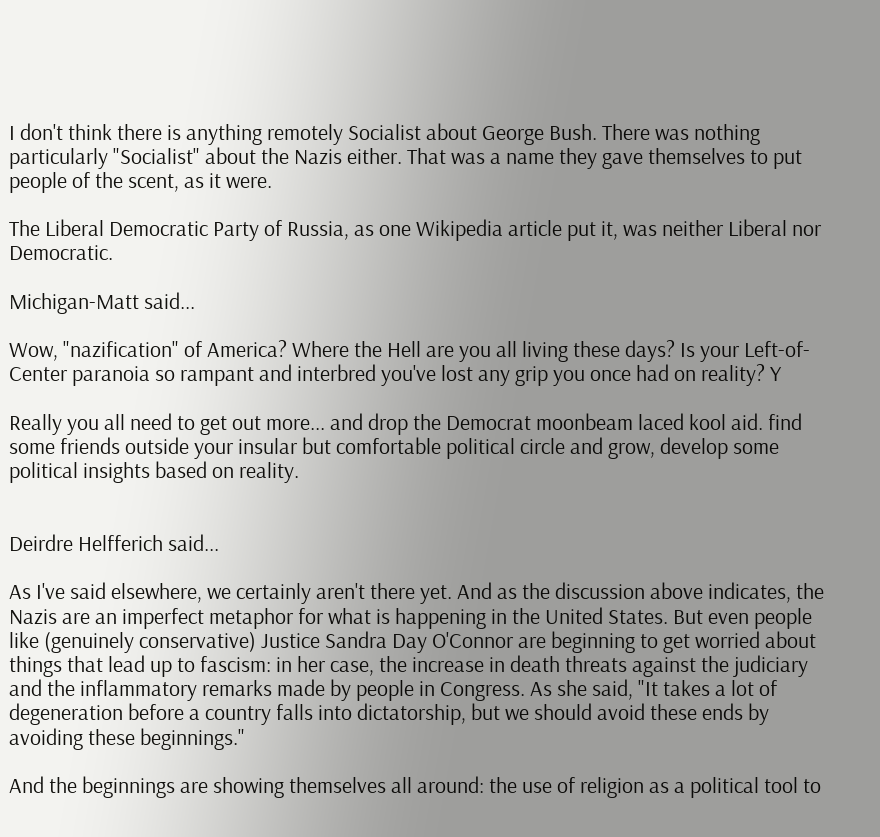I don't think there is anything remotely Socialist about George Bush. There was nothing particularly "Socialist" about the Nazis either. That was a name they gave themselves to put people of the scent, as it were.

The Liberal Democratic Party of Russia, as one Wikipedia article put it, was neither Liberal nor Democratic.

Michigan-Matt said...

Wow, "nazification" of America? Where the Hell are you all living these days? Is your Left-of-Center paranoia so rampant and interbred you've lost any grip you once had on reality? Y

Really you all need to get out more... and drop the Democrat moonbeam laced kool aid. find some friends outside your insular but comfortable political circle and grow, develop some political insights based on reality.


Deirdre Helfferich said...

As I've said elsewhere, we certainly aren't there yet. And as the discussion above indicates, the Nazis are an imperfect metaphor for what is happening in the United States. But even people like (genuinely conservative) Justice Sandra Day O'Connor are beginning to get worried about things that lead up to fascism: in her case, the increase in death threats against the judiciary and the inflammatory remarks made by people in Congress. As she said, "It takes a lot of degeneration before a country falls into dictatorship, but we should avoid these ends by avoiding these beginnings."

And the beginnings are showing themselves all around: the use of religion as a political tool to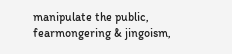manipulate the public, fearmongering & jingoism,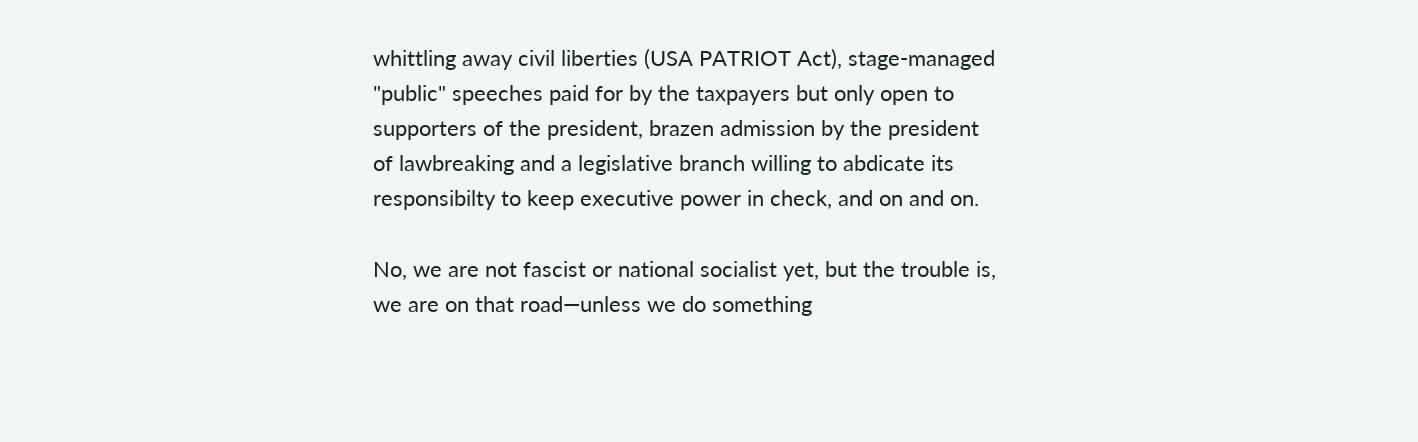whittling away civil liberties (USA PATRIOT Act), stage-managed "public" speeches paid for by the taxpayers but only open to supporters of the president, brazen admission by the president of lawbreaking and a legislative branch willing to abdicate its responsibilty to keep executive power in check, and on and on.

No, we are not fascist or national socialist yet, but the trouble is, we are on that road—unless we do something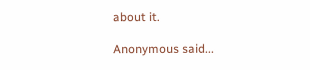about it.

Anonymous said...